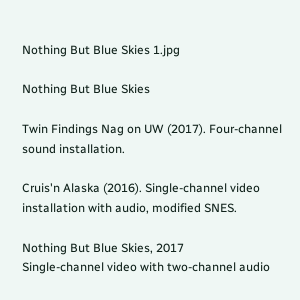Nothing But Blue Skies 1.jpg

Nothing But Blue Skies

Twin Findings Nag on UW (2017). Four-channel sound installation.

Cruis'n Alaska (2016). Single-channel video installation with audio, modified SNES.

Nothing But Blue Skies, 2017
Single-channel video with two-channel audio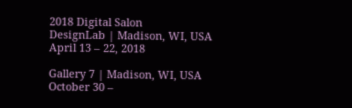2018 Digital Salon
DesignLab | Madison, WI, USA
April 13 – 22, 2018

Gallery 7 | Madison, WI, USA
October 30 –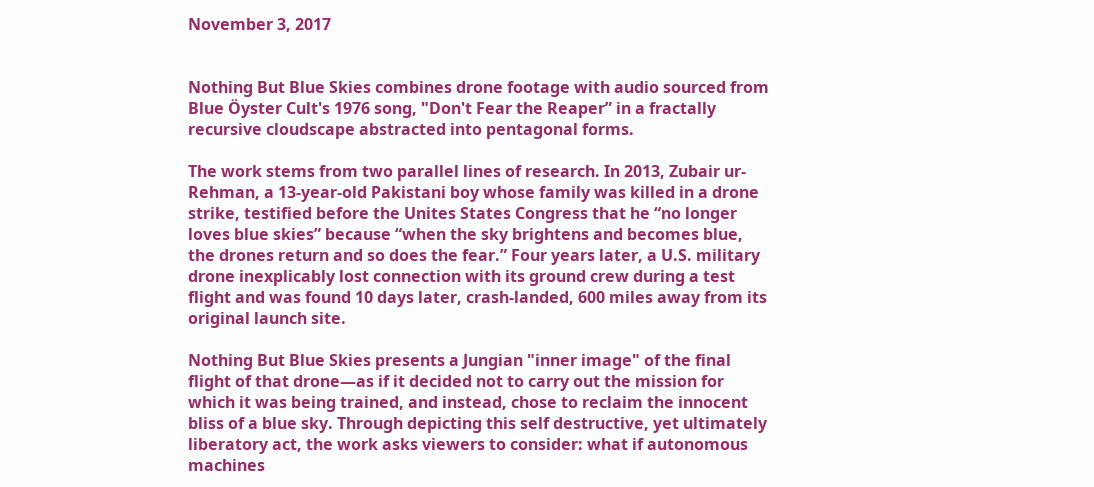November 3, 2017


Nothing But Blue Skies combines drone footage with audio sourced from Blue Öyster Cult's 1976 song, "Don't Fear the Reaper” in a fractally recursive cloudscape abstracted into pentagonal forms.

The work stems from two parallel lines of research. In 2013, Zubair ur-Rehman, a 13-year-old Pakistani boy whose family was killed in a drone strike, testified before the Unites States Congress that he “no longer loves blue skies” because “when the sky brightens and becomes blue, the drones return and so does the fear.” Four years later, a U.S. military drone inexplicably lost connection with its ground crew during a test flight and was found 10 days later, crash-landed, 600 miles away from its original launch site.

Nothing But Blue Skies presents a Jungian "inner image" of the final flight of that drone—as if it decided not to carry out the mission for which it was being trained, and instead, chose to reclaim the innocent bliss of a blue sky. Through depicting this self destructive, yet ultimately liberatory act, the work asks viewers to consider: what if autonomous machines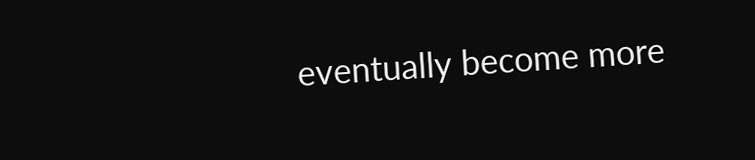eventually become more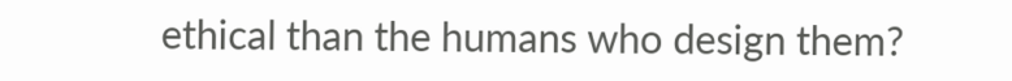ethical than the humans who design them?